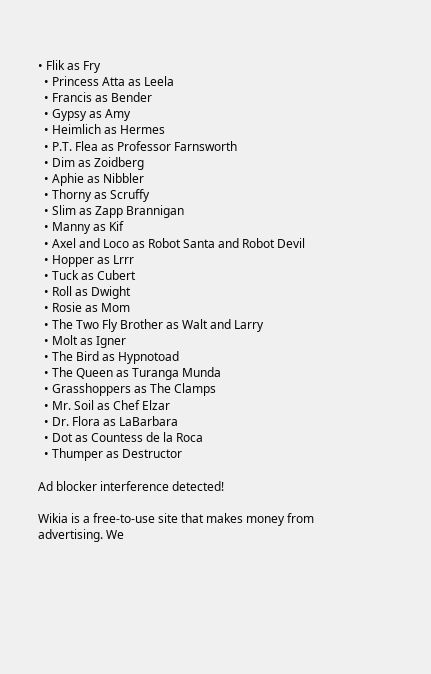• Flik as Fry
  • Princess Atta as Leela
  • Francis as Bender
  • Gypsy as Amy
  • Heimlich as Hermes
  • P.T. Flea as Professor Farnsworth
  • Dim as Zoidberg
  • Aphie as Nibbler
  • Thorny as Scruffy
  • Slim as Zapp Brannigan
  • Manny as Kif
  • Axel and Loco as Robot Santa and Robot Devil
  • Hopper as Lrrr
  • Tuck as Cubert
  • Roll as Dwight
  • Rosie as Mom
  • The Two Fly Brother as Walt and Larry
  • Molt as Igner
  • The Bird as Hypnotoad
  • The Queen as Turanga Munda
  • Grasshoppers as The Clamps
  • Mr. Soil as Chef Elzar
  • Dr. Flora as LaBarbara
  • Dot as Countess de la Roca
  • Thumper as Destructor

Ad blocker interference detected!

Wikia is a free-to-use site that makes money from advertising. We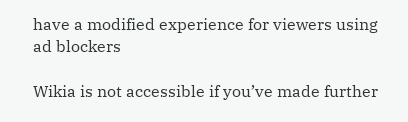have a modified experience for viewers using ad blockers

Wikia is not accessible if you’ve made further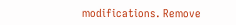modifications. Remove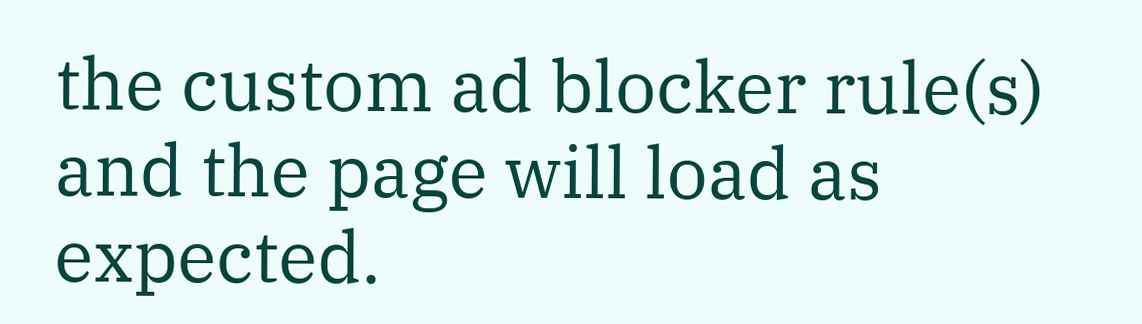the custom ad blocker rule(s) and the page will load as expected.